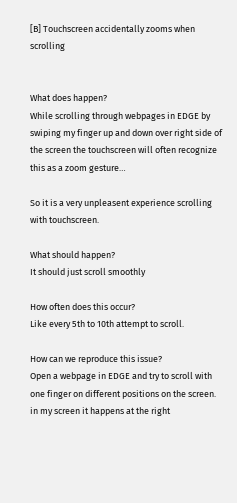[B] Touchscreen accidentally zooms when scrolling


What does happen?
While scrolling through webpages in EDGE by swiping my finger up and down over right side of the screen the touchscreen will often recognize this as a zoom gesture…

So it is a very unpleasent experience scrolling with touchscreen.

What should happen?
It should just scroll smoothly

How often does this occur?
Like every 5th to 10th attempt to scroll.

How can we reproduce this issue?
Open a webpage in EDGE and try to scroll with one finger on different positions on the screen. in my screen it happens at the right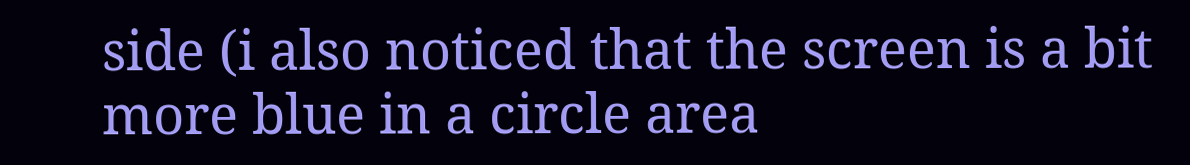side (i also noticed that the screen is a bit more blue in a circle area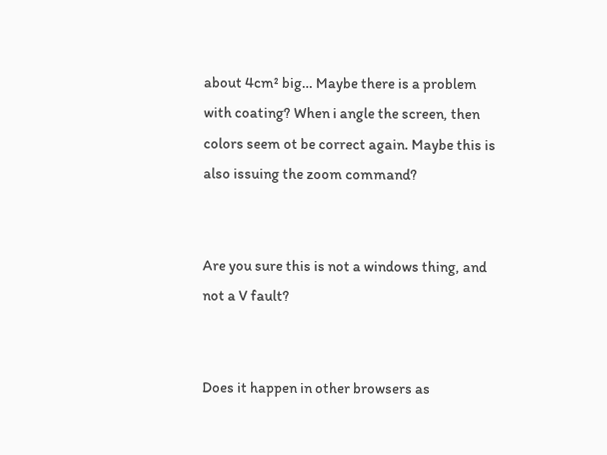about 4cm² big… Maybe there is a problem with coating? When i angle the screen, then colors seem ot be correct again. Maybe this is also issuing the zoom command?


Are you sure this is not a windows thing, and not a V fault?


Does it happen in other browsers as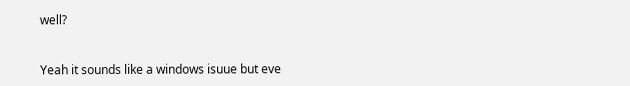well?


Yeah it sounds like a windows isuue but eve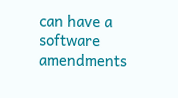can have a software amendments